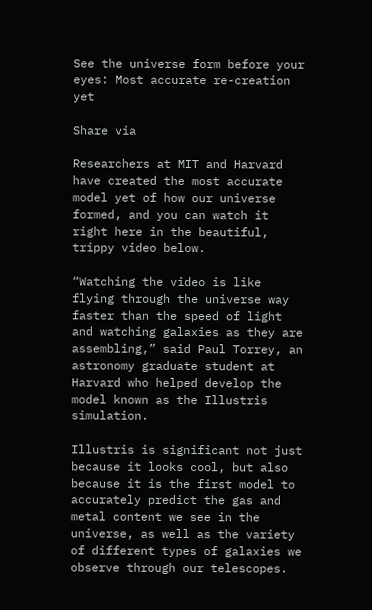See the universe form before your eyes: Most accurate re-creation yet

Share via

Researchers at MIT and Harvard have created the most accurate model yet of how our universe formed, and you can watch it right here in the beautiful, trippy video below.

“Watching the video is like flying through the universe way faster than the speed of light and watching galaxies as they are assembling,” said Paul Torrey, an astronomy graduate student at Harvard who helped develop the model known as the Illustris simulation.

Illustris is significant not just because it looks cool, but also because it is the first model to accurately predict the gas and metal content we see in the universe, as well as the variety of different types of galaxies we observe through our telescopes.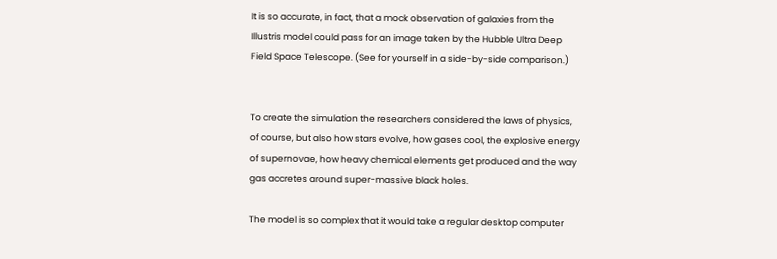It is so accurate, in fact, that a mock observation of galaxies from the Illustris model could pass for an image taken by the Hubble Ultra Deep Field Space Telescope. (See for yourself in a side-by-side comparison.)


To create the simulation the researchers considered the laws of physics, of course, but also how stars evolve, how gases cool, the explosive energy of supernovae, how heavy chemical elements get produced and the way gas accretes around super-massive black holes.

The model is so complex that it would take a regular desktop computer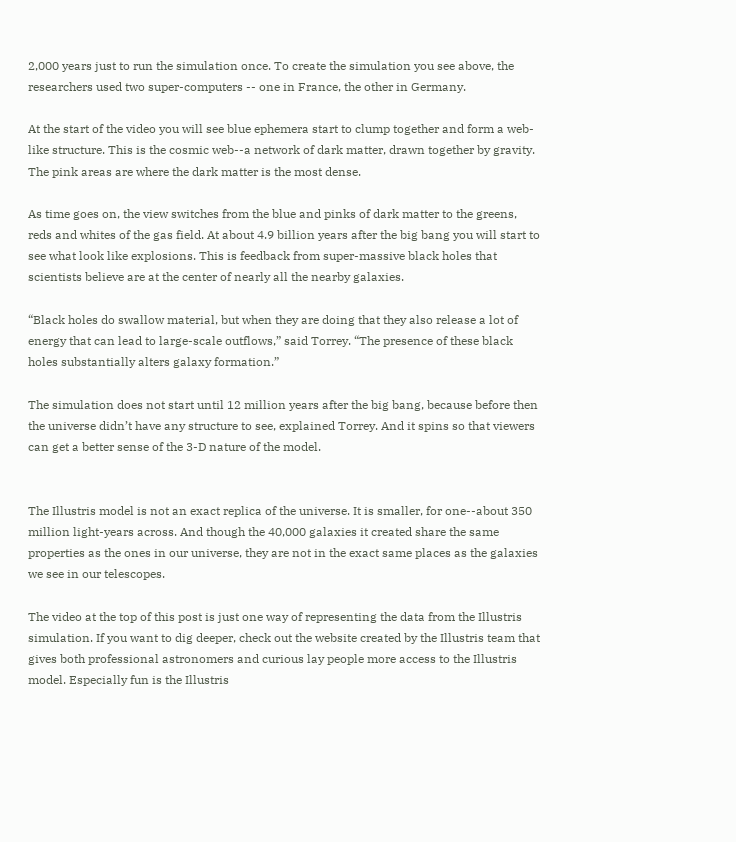2,000 years just to run the simulation once. To create the simulation you see above, the researchers used two super-computers -- one in France, the other in Germany.

At the start of the video you will see blue ephemera start to clump together and form a web-like structure. This is the cosmic web--a network of dark matter, drawn together by gravity. The pink areas are where the dark matter is the most dense.

As time goes on, the view switches from the blue and pinks of dark matter to the greens, reds and whites of the gas field. At about 4.9 billion years after the big bang you will start to see what look like explosions. This is feedback from super-massive black holes that scientists believe are at the center of nearly all the nearby galaxies.

“Black holes do swallow material, but when they are doing that they also release a lot of energy that can lead to large-scale outflows,” said Torrey. “The presence of these black holes substantially alters galaxy formation.”

The simulation does not start until 12 million years after the big bang, because before then the universe didn’t have any structure to see, explained Torrey. And it spins so that viewers can get a better sense of the 3-D nature of the model.


The Illustris model is not an exact replica of the universe. It is smaller, for one--about 350 million light-years across. And though the 40,000 galaxies it created share the same properties as the ones in our universe, they are not in the exact same places as the galaxies we see in our telescopes.

The video at the top of this post is just one way of representing the data from the Illustris simulation. If you want to dig deeper, check out the website created by the Illustris team that gives both professional astronomers and curious lay people more access to the Illustris model. Especially fun is the Illustris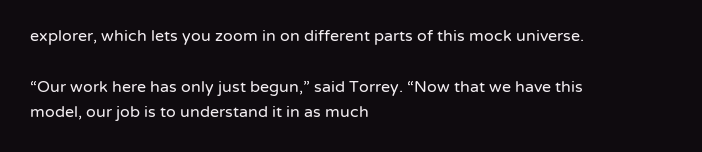explorer, which lets you zoom in on different parts of this mock universe.

“Our work here has only just begun,” said Torrey. “Now that we have this model, our job is to understand it in as much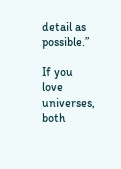detail as possible.”

If you love universes, both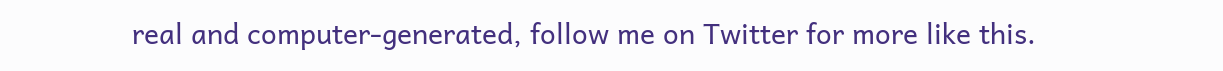real and computer-generated, follow me on Twitter for more like this.